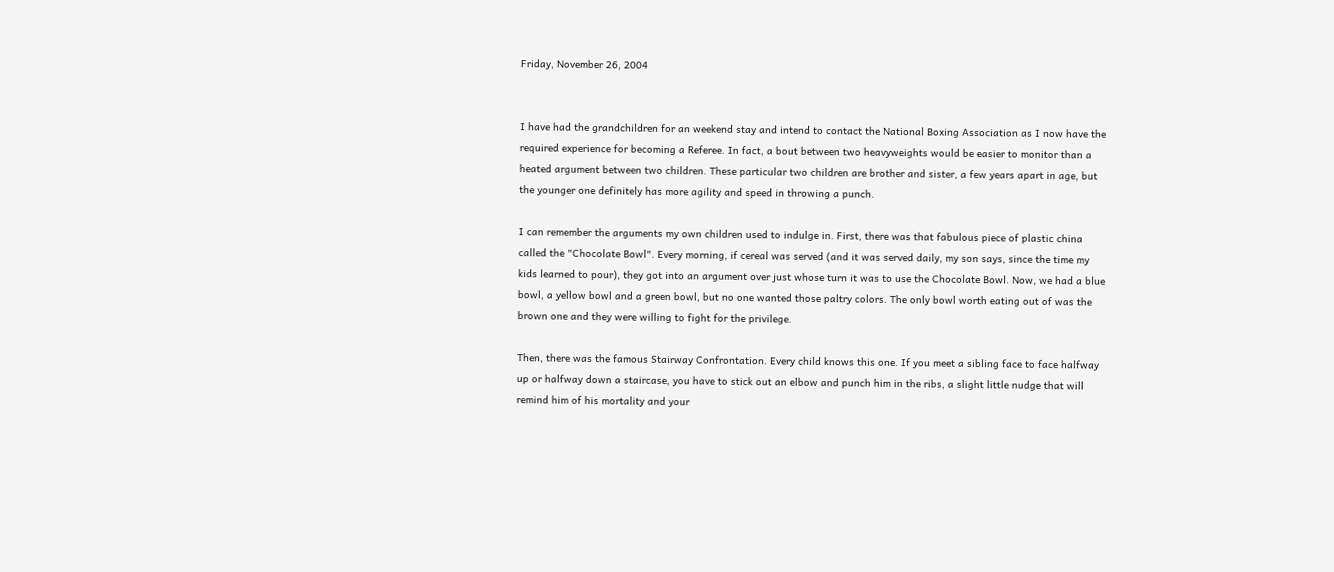Friday, November 26, 2004


I have had the grandchildren for an weekend stay and intend to contact the National Boxing Association as I now have the required experience for becoming a Referee. In fact, a bout between two heavyweights would be easier to monitor than a heated argument between two children. These particular two children are brother and sister, a few years apart in age, but the younger one definitely has more agility and speed in throwing a punch.

I can remember the arguments my own children used to indulge in. First, there was that fabulous piece of plastic china called the "Chocolate Bowl". Every morning, if cereal was served (and it was served daily, my son says, since the time my kids learned to pour), they got into an argument over just whose turn it was to use the Chocolate Bowl. Now, we had a blue bowl, a yellow bowl and a green bowl, but no one wanted those paltry colors. The only bowl worth eating out of was the brown one and they were willing to fight for the privilege.

Then, there was the famous Stairway Confrontation. Every child knows this one. If you meet a sibling face to face halfway up or halfway down a staircase, you have to stick out an elbow and punch him in the ribs, a slight little nudge that will remind him of his mortality and your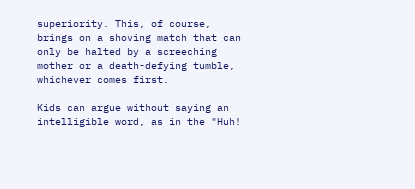superiority. This, of course, brings on a shoving match that can only be halted by a screeching mother or a death-defying tumble, whichever comes first.

Kids can argue without saying an intelligible word, as in the "Huh!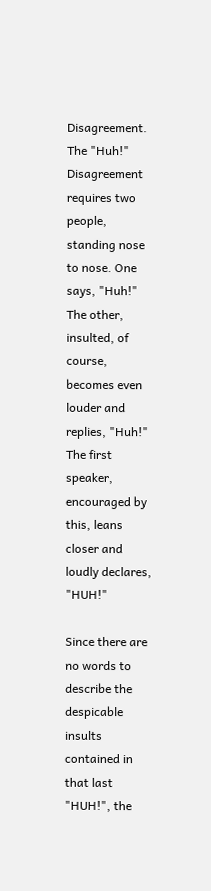Disagreement. The "Huh!" Disagreement requires two people, standing nose to nose. One says, "Huh!" The other, insulted, of course, becomes even louder and replies, "Huh!" The first speaker, encouraged by this, leans closer and loudly declares, "HUH!"

Since there are no words to describe the despicable insults contained in that last "HUH!", the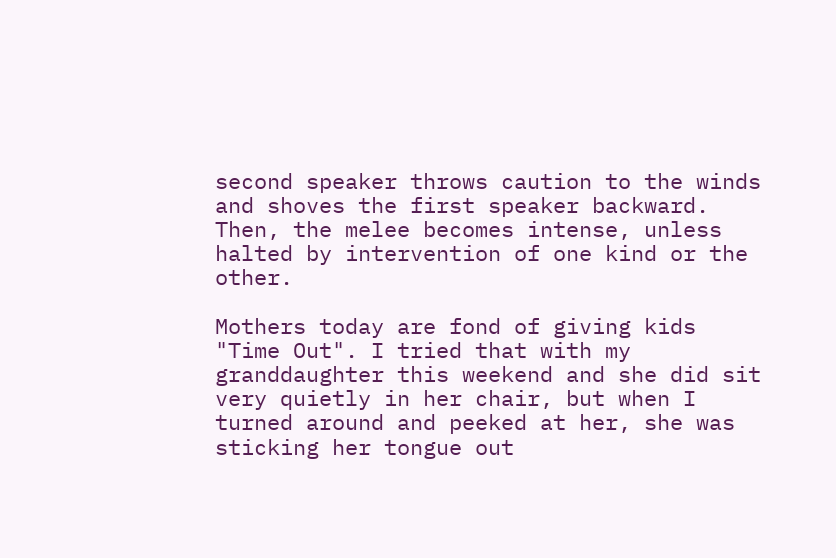second speaker throws caution to the winds and shoves the first speaker backward. Then, the melee becomes intense, unless halted by intervention of one kind or the other.

Mothers today are fond of giving kids "Time Out". I tried that with my granddaughter this weekend and she did sit very quietly in her chair, but when I turned around and peeked at her, she was sticking her tongue out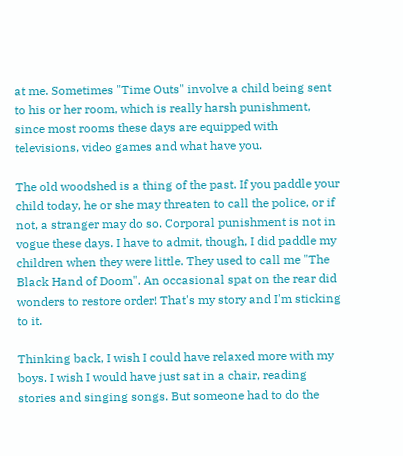at me. Sometimes "Time Outs" involve a child being sent to his or her room, which is really harsh punishment, since most rooms these days are equipped with televisions, video games and what have you.

The old woodshed is a thing of the past. If you paddle your child today, he or she may threaten to call the police, or if not, a stranger may do so. Corporal punishment is not in vogue these days. I have to admit, though, I did paddle my children when they were little. They used to call me "The Black Hand of Doom". An occasional spat on the rear did wonders to restore order! That's my story and I'm sticking to it.

Thinking back, I wish I could have relaxed more with my boys. I wish I would have just sat in a chair, reading stories and singing songs. But someone had to do the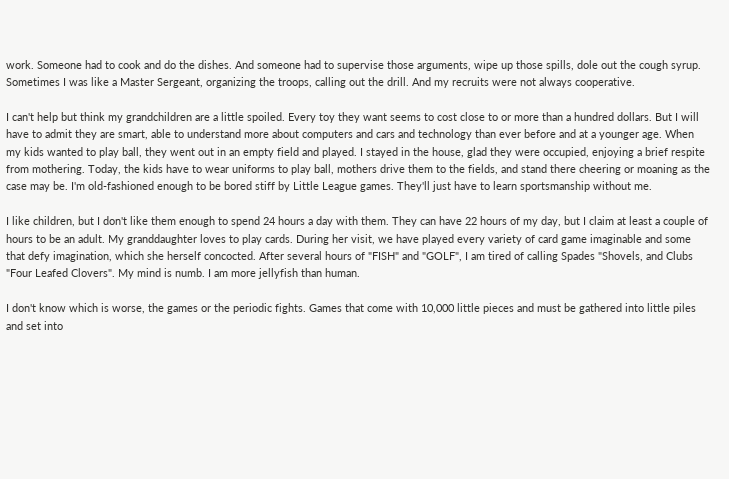work. Someone had to cook and do the dishes. And someone had to supervise those arguments, wipe up those spills, dole out the cough syrup. Sometimes I was like a Master Sergeant, organizing the troops, calling out the drill. And my recruits were not always cooperative.

I can't help but think my grandchildren are a little spoiled. Every toy they want seems to cost close to or more than a hundred dollars. But I will have to admit they are smart, able to understand more about computers and cars and technology than ever before and at a younger age. When my kids wanted to play ball, they went out in an empty field and played. I stayed in the house, glad they were occupied, enjoying a brief respite from mothering. Today, the kids have to wear uniforms to play ball, mothers drive them to the fields, and stand there cheering or moaning as the case may be. I'm old-fashioned enough to be bored stiff by Little League games. They'll just have to learn sportsmanship without me.

I like children, but I don't like them enough to spend 24 hours a day with them. They can have 22 hours of my day, but I claim at least a couple of hours to be an adult. My granddaughter loves to play cards. During her visit, we have played every variety of card game imaginable and some that defy imagination, which she herself concocted. After several hours of "FISH" and "GOLF", I am tired of calling Spades "Shovels, and Clubs "Four Leafed Clovers". My mind is numb. I am more jellyfish than human.

I don't know which is worse, the games or the periodic fights. Games that come with 10,000 little pieces and must be gathered into little piles and set into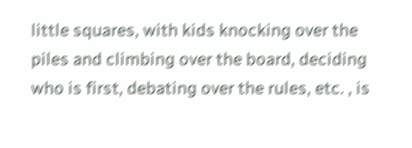little squares, with kids knocking over the piles and climbing over the board, deciding who is first, debating over the rules, etc. , is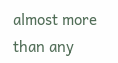almost more than any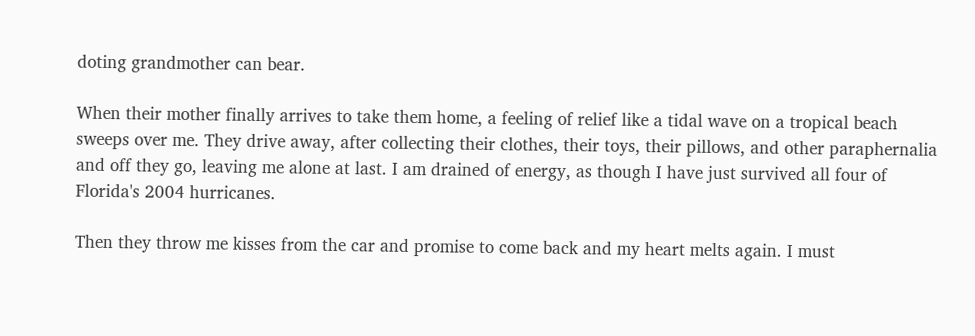doting grandmother can bear.

When their mother finally arrives to take them home, a feeling of relief like a tidal wave on a tropical beach sweeps over me. They drive away, after collecting their clothes, their toys, their pillows, and other paraphernalia and off they go, leaving me alone at last. I am drained of energy, as though I have just survived all four of Florida's 2004 hurricanes.

Then they throw me kisses from the car and promise to come back and my heart melts again. I must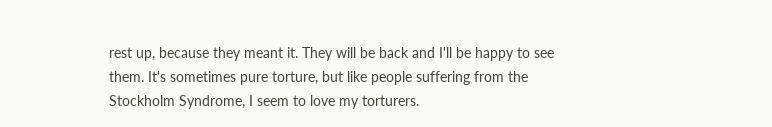rest up, because they meant it. They will be back and I'll be happy to see them. It's sometimes pure torture, but like people suffering from the Stockholm Syndrome, I seem to love my torturers.